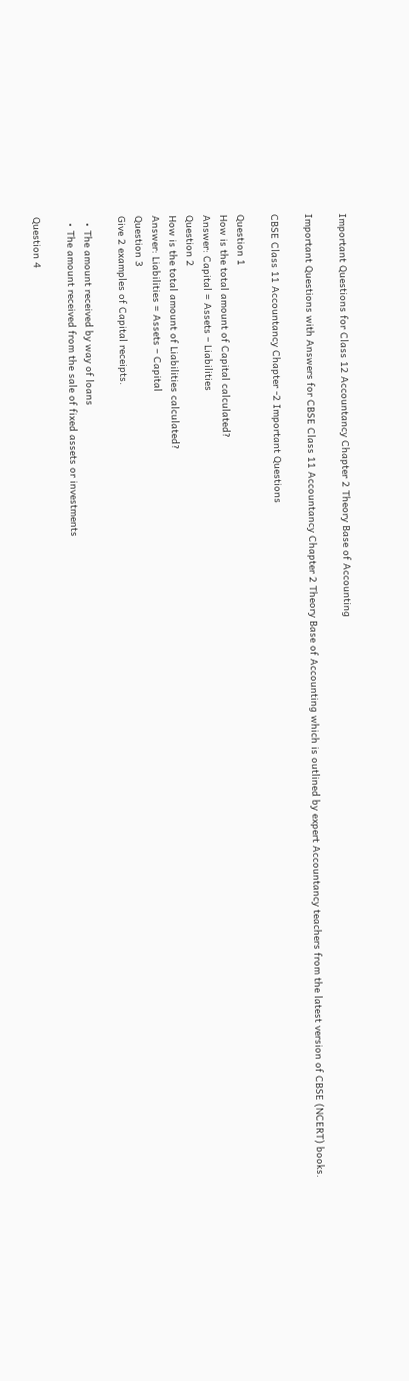Important Questions for Class 12 Accountancy Chapter 2 Theory Base of Accounting

Important Questions with Answers for CBSE Class 11 Accountancy Chapter 2 Theory Base of Accounting which is outlined by expert Accountancy teachers from the latest version of CBSE (NCERT) books.

CBSE Class 11 Accountancy Chapter -2 Important Questions

Question 1
How is the total amount of Capital calculated?
Answer: Capital = Assets – Liabilities
Question 2
How is the total amount of Liabilities calculated?
Answer: Liabilities = Assets – Capital
Question 3
Give 2 examples of Capital receipts.

  • The amount received by way of loans
  • The amount received from the sale of fixed assets or investments

Question 4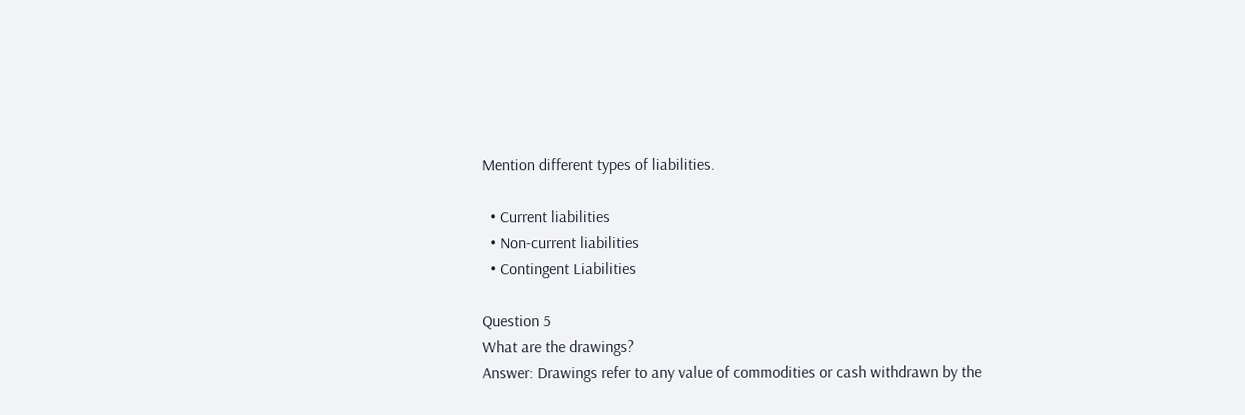Mention different types of liabilities.

  • Current liabilities
  • Non-current liabilities
  • Contingent Liabilities

Question 5
What are the drawings?
Answer: Drawings refer to any value of commodities or cash withdrawn by the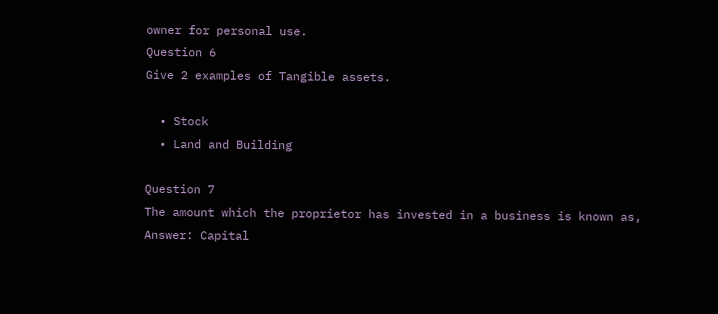owner for personal use.
Question 6
Give 2 examples of Tangible assets.

  • Stock
  • Land and Building

Question 7
The amount which the proprietor has invested in a business is known as,
Answer: Capital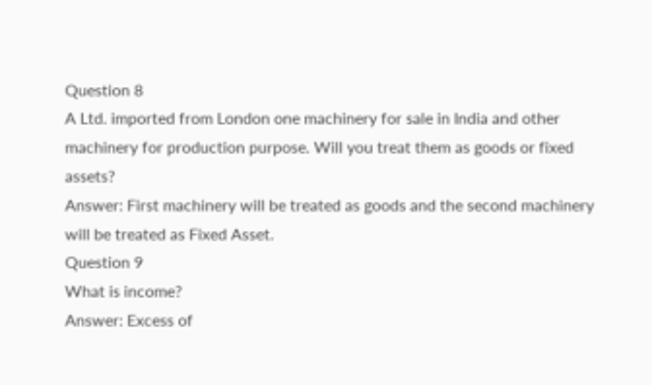Question 8
A Ltd. imported from London one machinery for sale in India and other machinery for production purpose. Will you treat them as goods or fixed assets?
Answer: First machinery will be treated as goods and the second machinery will be treated as Fixed Asset.
Question 9
What is income?
Answer: Excess of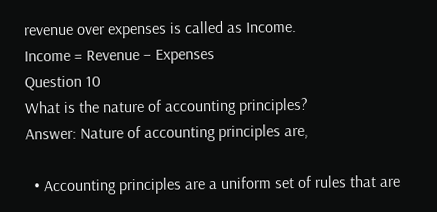revenue over expenses is called as Income.
Income = Revenue – Expenses
Question 10
What is the nature of accounting principles?
Answer: Nature of accounting principles are,

  • Accounting principles are a uniform set of rules that are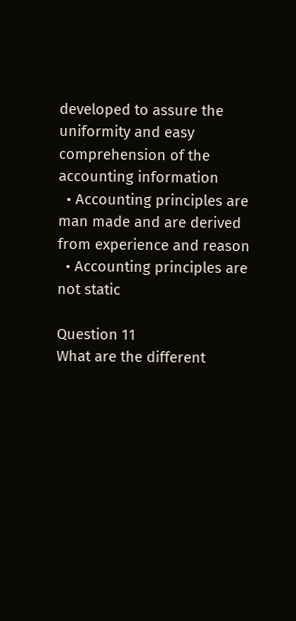developed to assure the uniformity and easy comprehension of the accounting information
  • Accounting principles are man made and are derived from experience and reason
  • Accounting principles are not static

Question 11
What are the different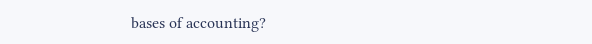bases of accounting?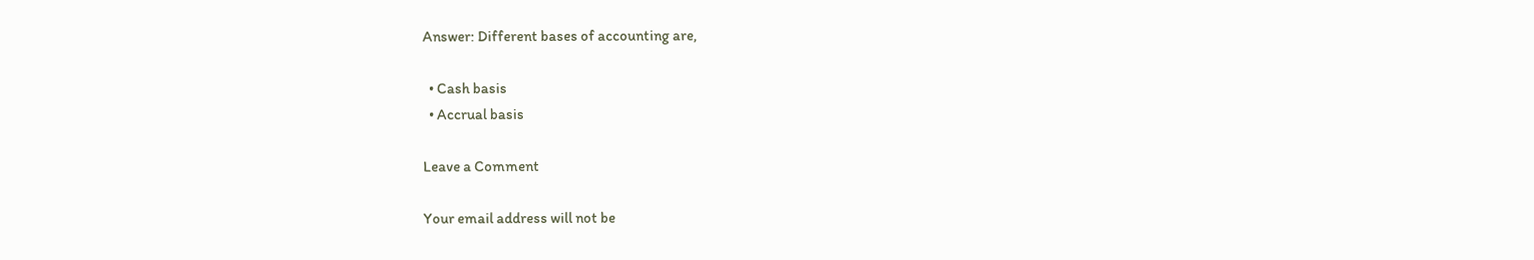Answer: Different bases of accounting are,

  • Cash basis
  • Accrual basis

Leave a Comment

Your email address will not be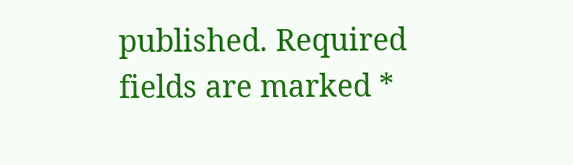published. Required fields are marked *